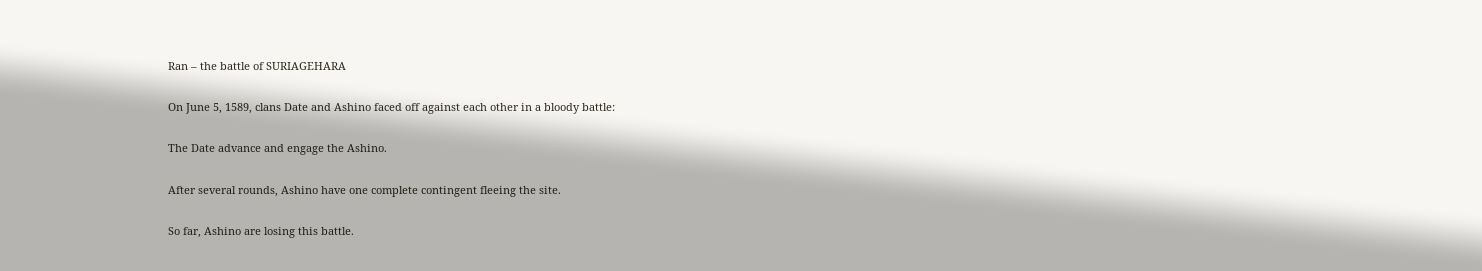Ran – the battle of SURIAGEHARA

On June 5, 1589, clans Date and Ashino faced off against each other in a bloody battle:

The Date advance and engage the Ashino.

After several rounds, Ashino have one complete contingent fleeing the site.

So far, Ashino are losing this battle.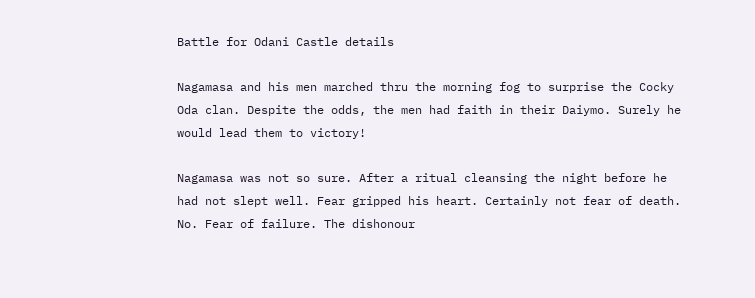Battle for Odani Castle details

Nagamasa and his men marched thru the morning fog to surprise the Cocky Oda clan. Despite the odds, the men had faith in their Daiymo. Surely he would lead them to victory!

Nagamasa was not so sure. After a ritual cleansing the night before he had not slept well. Fear gripped his heart. Certainly not fear of death. No. Fear of failure. The dishonour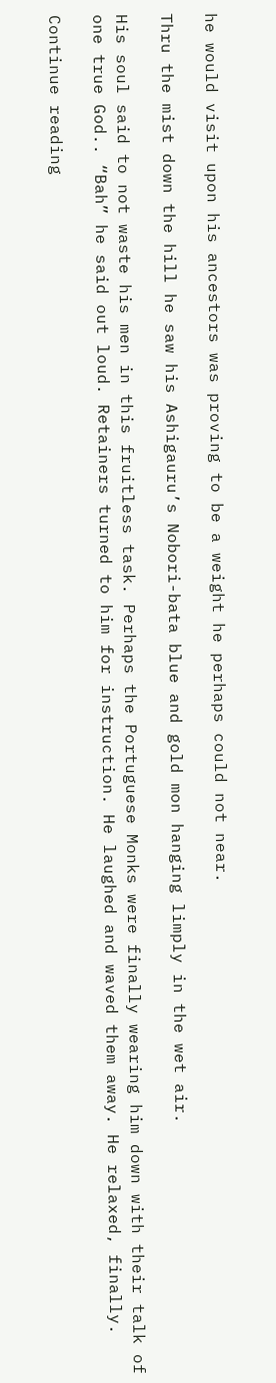he would visit upon his ancestors was proving to be a weight he perhaps could not near.

Thru the mist down the hill he saw his Ashigauru’s Nobori-bata blue and gold mon hanging limply in the wet air.

His soul said to not waste his men in this fruitless task. Perhaps the Portuguese Monks were finally wearing him down with their talk of one true God.. “Bah” he said out loud. Retainers turned to him for instruction. He laughed and waved them away. He relaxed, finally.

Continue reading